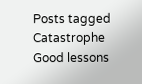Posts tagged Catastrophe
Good lessons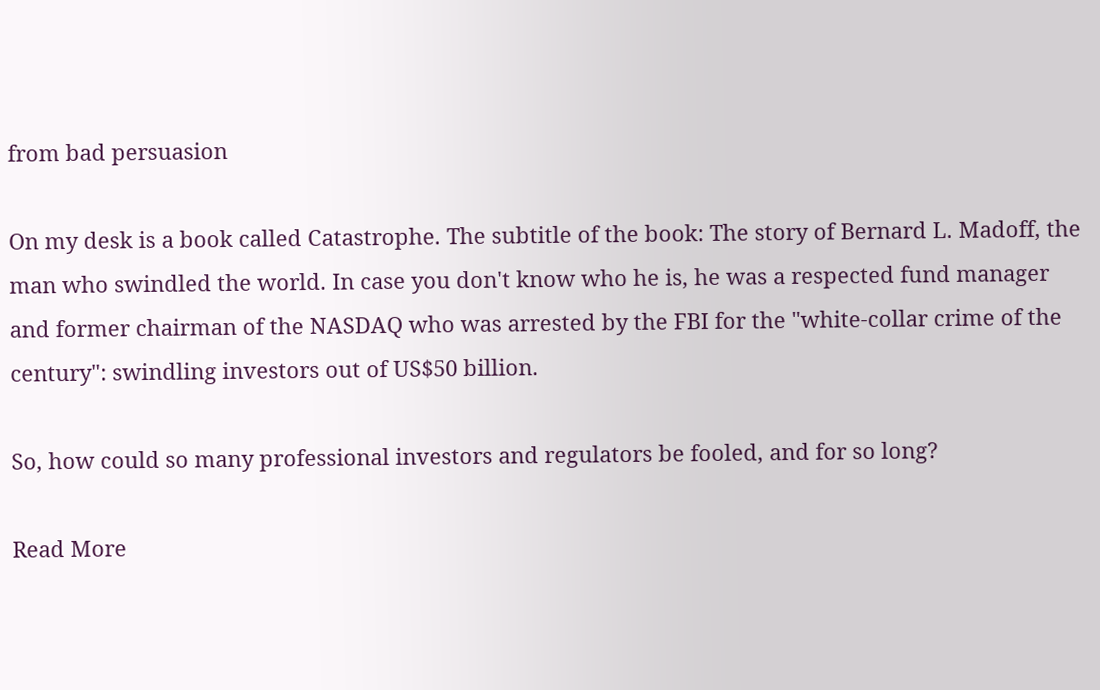from bad persuasion

On my desk is a book called Catastrophe. The subtitle of the book: The story of Bernard L. Madoff, the man who swindled the world. In case you don't know who he is, he was a respected fund manager and former chairman of the NASDAQ who was arrested by the FBI for the "white-collar crime of the century": swindling investors out of US$50 billion.

So, how could so many professional investors and regulators be fooled, and for so long?

Read More